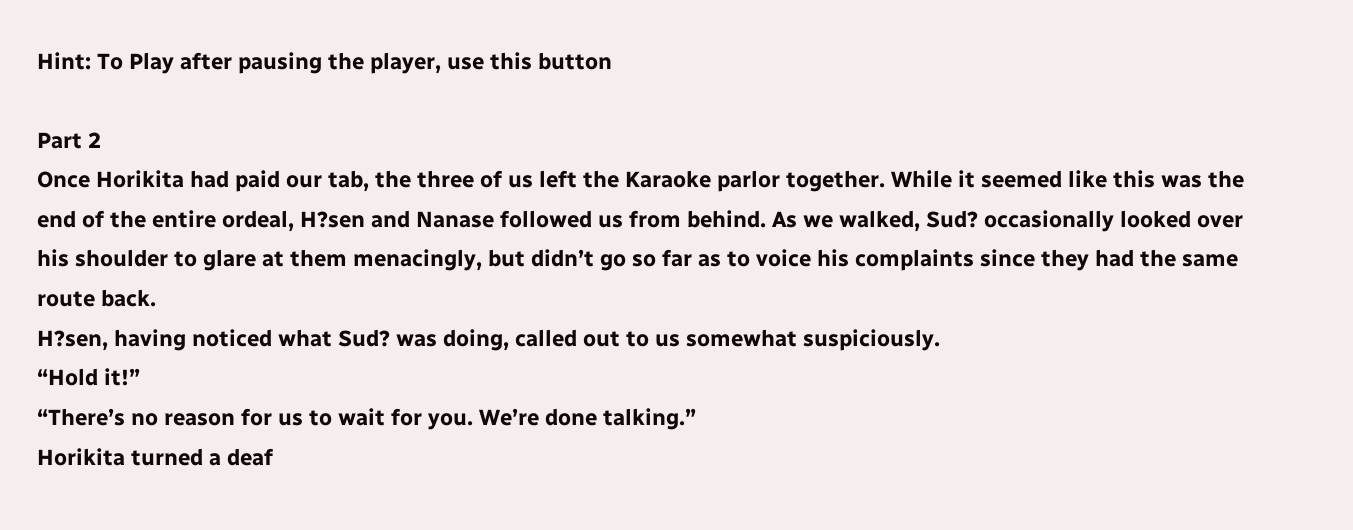Hint: To Play after pausing the player, use this button

Part 2
Once Horikita had paid our tab, the three of us left the Karaoke parlor together. While it seemed like this was the end of the entire ordeal, H?sen and Nanase followed us from behind. As we walked, Sud? occasionally looked over his shoulder to glare at them menacingly, but didn’t go so far as to voice his complaints since they had the same route back.
H?sen, having noticed what Sud? was doing, called out to us somewhat suspiciously.
“Hold it!”
“There’s no reason for us to wait for you. We’re done talking.”
Horikita turned a deaf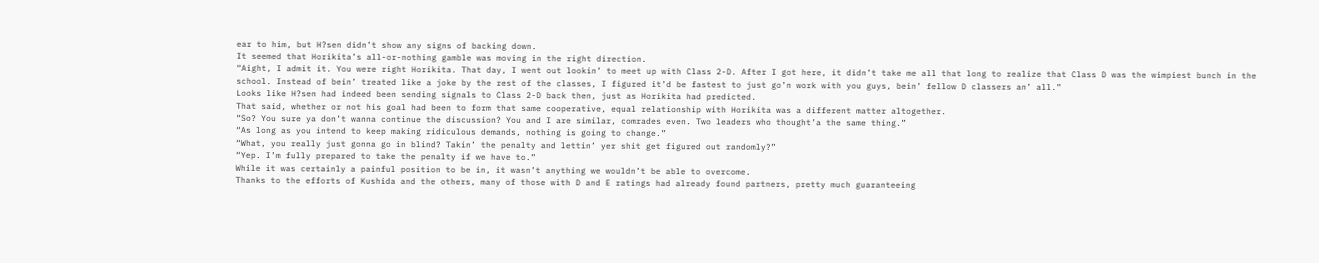ear to him, but H?sen didn’t show any signs of backing down.
It seemed that Horikita’s all-or-nothing gamble was moving in the right direction.
“Aight, I admit it. You were right Horikita. That day, I went out lookin’ to meet up with Class 2-D. After I got here, it didn’t take me all that long to realize that Class D was the wimpiest bunch in the school. Instead of bein’ treated like a joke by the rest of the classes, I figured it’d be fastest to just go’n work with you guys, bein’ fellow D classers an’ all.”
Looks like H?sen had indeed been sending signals to Class 2-D back then, just as Horikita had predicted.
That said, whether or not his goal had been to form that same cooperative, equal relationship with Horikita was a different matter altogether.
“So? You sure ya don’t wanna continue the discussion? You and I are similar, comrades even. Two leaders who thought’a the same thing.”
“As long as you intend to keep making ridiculous demands, nothing is going to change.”
“What, you really just gonna go in blind? Takin’ the penalty and lettin’ yer shit get figured out randomly?”
“Yep. I’m fully prepared to take the penalty if we have to.”
While it was certainly a painful position to be in, it wasn’t anything we wouldn’t be able to overcome.
Thanks to the efforts of Kushida and the others, many of those with D and E ratings had already found partners, pretty much guaranteeing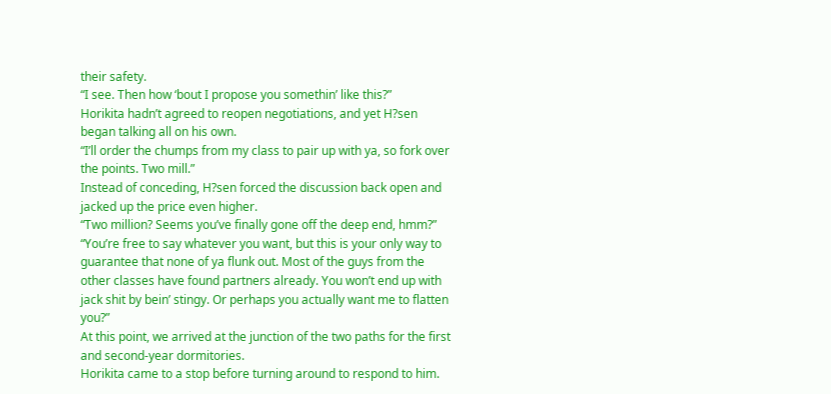their safety.
“I see. Then how ‘bout I propose you somethin’ like this?”
Horikita hadn’t agreed to reopen negotiations, and yet H?sen began talking all on his own.
“I’ll order the chumps from my class to pair up with ya, so fork over the points. Two mill.”
Instead of conceding, H?sen forced the discussion back open and jacked up the price even higher.
“Two million? Seems you’ve finally gone off the deep end, hmm?”
“You’re free to say whatever you want, but this is your only way to guarantee that none of ya flunk out. Most of the guys from the other classes have found partners already. You won’t end up with jack shit by bein’ stingy. Or perhaps you actually want me to flatten you?”
At this point, we arrived at the junction of the two paths for the first and second-year dormitories.
Horikita came to a stop before turning around to respond to him.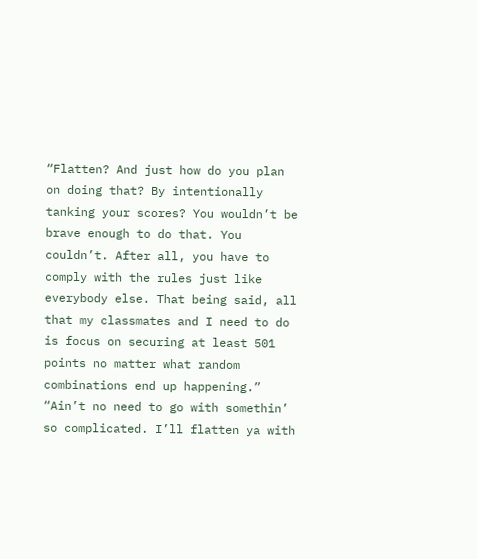“Flatten? And just how do you plan on doing that? By intentionally tanking your scores? You wouldn’t be brave enough to do that. You couldn’t. After all, you have to comply with the rules just like everybody else. That being said, all that my classmates and I need to do is focus on securing at least 501 points no matter what random combinations end up happening.”
“Ain’t no need to go with somethin’ so complicated. I’ll flatten ya with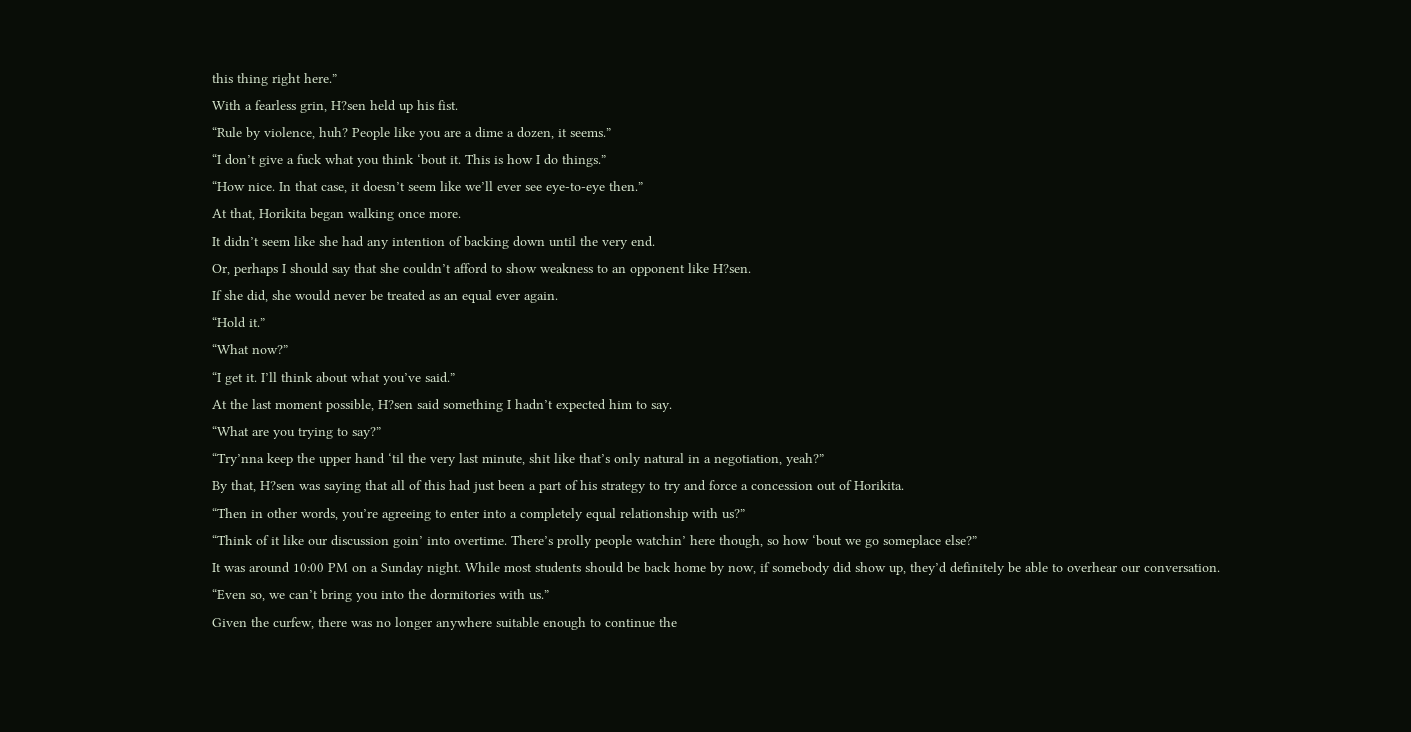this thing right here.”
With a fearless grin, H?sen held up his fist.
“Rule by violence, huh? People like you are a dime a dozen, it seems.”
“I don’t give a fuck what you think ‘bout it. This is how I do things.”
“How nice. In that case, it doesn’t seem like we’ll ever see eye-to-eye then.”
At that, Horikita began walking once more.
It didn’t seem like she had any intention of backing down until the very end.
Or, perhaps I should say that she couldn’t afford to show weakness to an opponent like H?sen.
If she did, she would never be treated as an equal ever again.
“Hold it.”
“What now?”
“I get it. I’ll think about what you’ve said.”
At the last moment possible, H?sen said something I hadn’t expected him to say.
“What are you trying to say?”
“Try’nna keep the upper hand ‘til the very last minute, shit like that’s only natural in a negotiation, yeah?”
By that, H?sen was saying that all of this had just been a part of his strategy to try and force a concession out of Horikita.
“Then in other words, you’re agreeing to enter into a completely equal relationship with us?”
“Think of it like our discussion goin’ into overtime. There’s prolly people watchin’ here though, so how ‘bout we go someplace else?”
It was around 10:00 PM on a Sunday night. While most students should be back home by now, if somebody did show up, they’d definitely be able to overhear our conversation.
“Even so, we can’t bring you into the dormitories with us.”
Given the curfew, there was no longer anywhere suitable enough to continue the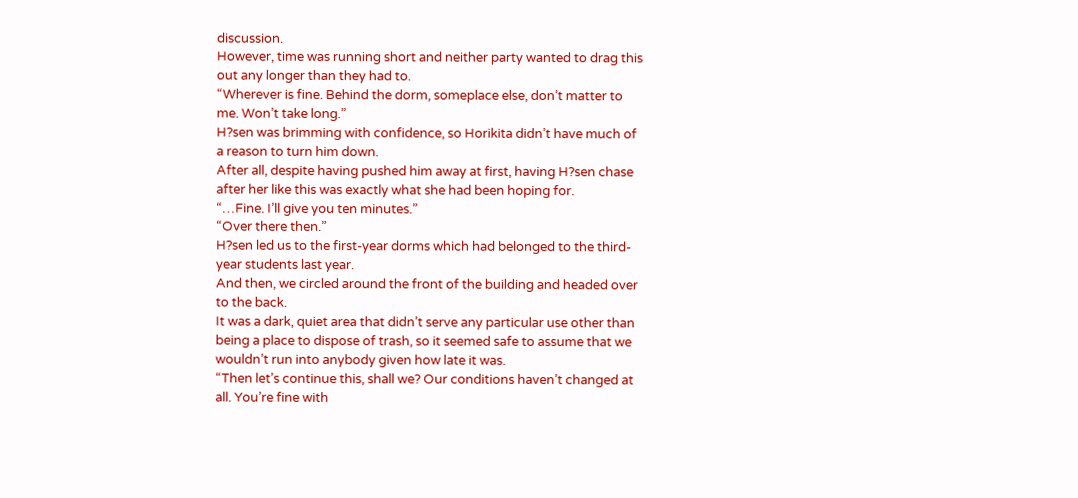discussion.
However, time was running short and neither party wanted to drag this out any longer than they had to.
“Wherever is fine. Behind the dorm, someplace else, don’t matter to me. Won’t take long.”
H?sen was brimming with confidence, so Horikita didn’t have much of a reason to turn him down.
After all, despite having pushed him away at first, having H?sen chase after her like this was exactly what she had been hoping for.
“…Fine. I’ll give you ten minutes.”
“Over there then.”
H?sen led us to the first-year dorms which had belonged to the third-year students last year.
And then, we circled around the front of the building and headed over to the back.
It was a dark, quiet area that didn’t serve any particular use other than being a place to dispose of trash, so it seemed safe to assume that we wouldn’t run into anybody given how late it was.
“Then let’s continue this, shall we? Our conditions haven’t changed at all. You’re fine with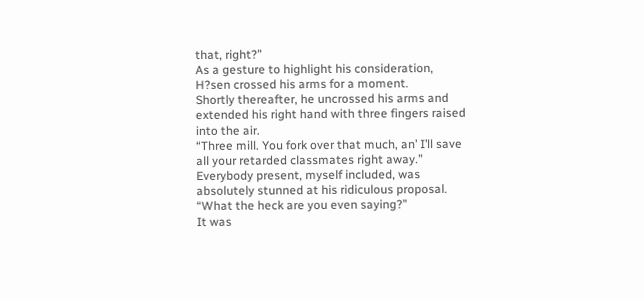that, right?”
As a gesture to highlight his consideration, H?sen crossed his arms for a moment.
Shortly thereafter, he uncrossed his arms and extended his right hand with three fingers raised into the air.
“Three mill. You fork over that much, an’ I’ll save all your retarded classmates right away.”
Everybody present, myself included, was absolutely stunned at his ridiculous proposal.
“What the heck are you even saying?”
It was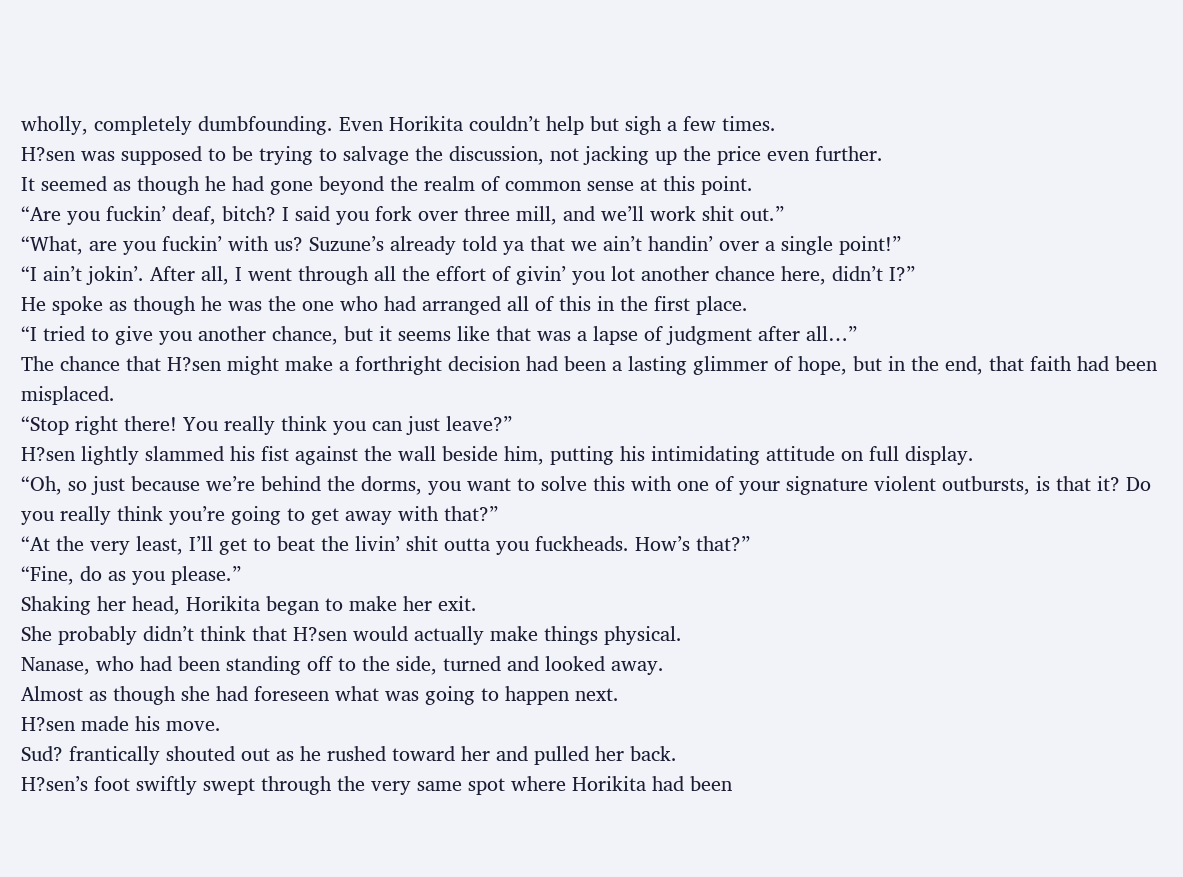wholly, completely dumbfounding. Even Horikita couldn’t help but sigh a few times.
H?sen was supposed to be trying to salvage the discussion, not jacking up the price even further.
It seemed as though he had gone beyond the realm of common sense at this point.
“Are you fuckin’ deaf, bitch? I said you fork over three mill, and we’ll work shit out.”
“What, are you fuckin’ with us? Suzune’s already told ya that we ain’t handin’ over a single point!”
“I ain’t jokin’. After all, I went through all the effort of givin’ you lot another chance here, didn’t I?”
He spoke as though he was the one who had arranged all of this in the first place.
“I tried to give you another chance, but it seems like that was a lapse of judgment after all…”
The chance that H?sen might make a forthright decision had been a lasting glimmer of hope, but in the end, that faith had been misplaced.
“Stop right there! You really think you can just leave?”
H?sen lightly slammed his fist against the wall beside him, putting his intimidating attitude on full display.
“Oh, so just because we’re behind the dorms, you want to solve this with one of your signature violent outbursts, is that it? Do you really think you’re going to get away with that?”
“At the very least, I’ll get to beat the livin’ shit outta you fuckheads. How’s that?”
“Fine, do as you please.”
Shaking her head, Horikita began to make her exit.
She probably didn’t think that H?sen would actually make things physical.
Nanase, who had been standing off to the side, turned and looked away.
Almost as though she had foreseen what was going to happen next.
H?sen made his move.
Sud? frantically shouted out as he rushed toward her and pulled her back.
H?sen’s foot swiftly swept through the very same spot where Horikita had been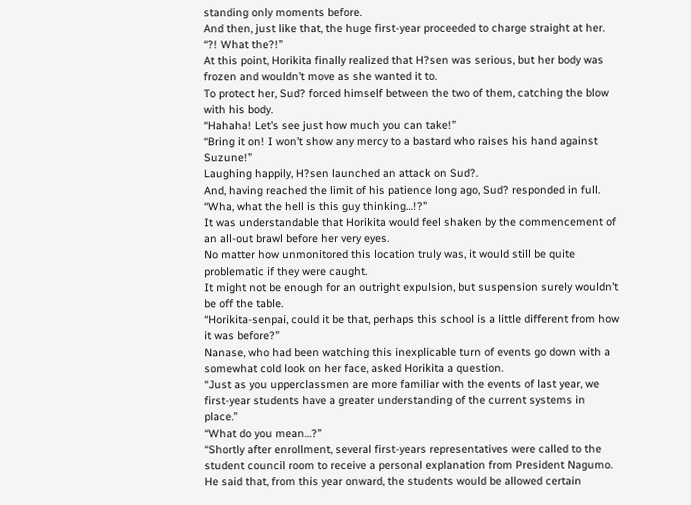standing only moments before.
And then, just like that, the huge first-year proceeded to charge straight at her.
“?! What the?!”
At this point, Horikita finally realized that H?sen was serious, but her body was frozen and wouldn’t move as she wanted it to.
To protect her, Sud? forced himself between the two of them, catching the blow with his body.
“Hahaha! Let’s see just how much you can take!”
“Bring it on! I won’t show any mercy to a bastard who raises his hand against Suzune!”
Laughing happily, H?sen launched an attack on Sud?.
And, having reached the limit of his patience long ago, Sud? responded in full.
“Wha, what the hell is this guy thinking…!?”
It was understandable that Horikita would feel shaken by the commencement of an all-out brawl before her very eyes.
No matter how unmonitored this location truly was, it would still be quite problematic if they were caught.
It might not be enough for an outright expulsion, but suspension surely wouldn’t be off the table.
“Horikita-senpai, could it be that, perhaps this school is a little different from how it was before?”
Nanase, who had been watching this inexplicable turn of events go down with a somewhat cold look on her face, asked Horikita a question.
“Just as you upperclassmen are more familiar with the events of last year, we first-year students have a greater understanding of the current systems in place.”
“What do you mean…?”
“Shortly after enrollment, several first-years representatives were called to the student council room to receive a personal explanation from President Nagumo. He said that, from this year onward, the students would be allowed certain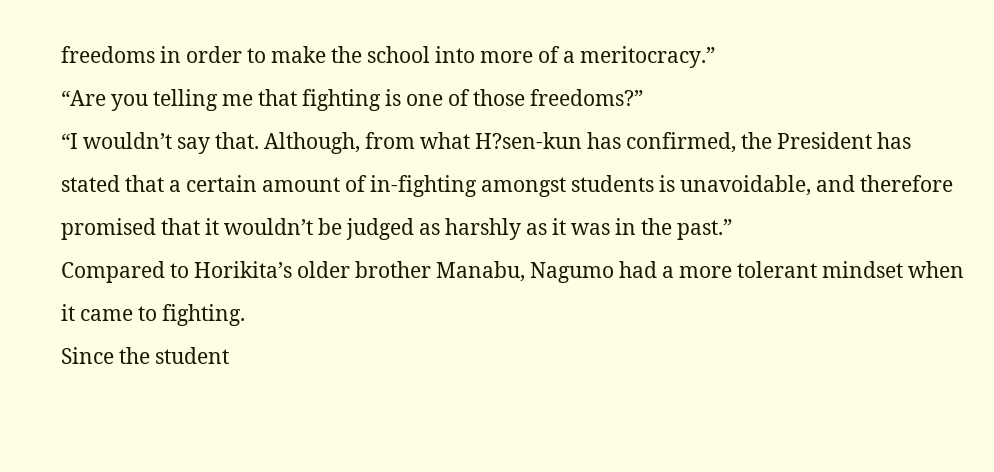freedoms in order to make the school into more of a meritocracy.”
“Are you telling me that fighting is one of those freedoms?”
“I wouldn’t say that. Although, from what H?sen-kun has confirmed, the President has stated that a certain amount of in-fighting amongst students is unavoidable, and therefore promised that it wouldn’t be judged as harshly as it was in the past.”
Compared to Horikita’s older brother Manabu, Nagumo had a more tolerant mindset when it came to fighting.
Since the student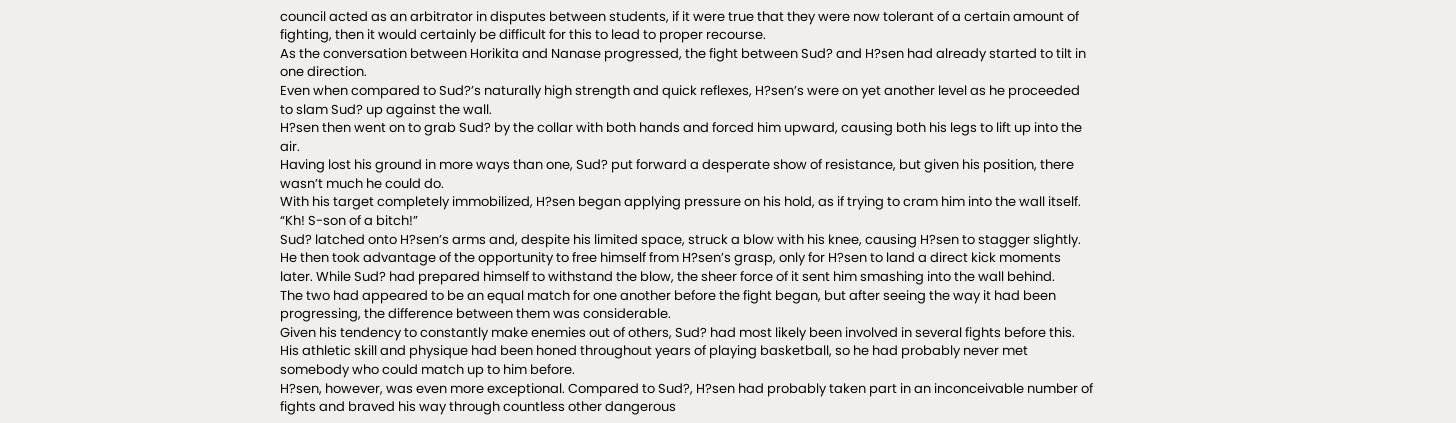council acted as an arbitrator in disputes between students, if it were true that they were now tolerant of a certain amount of fighting, then it would certainly be difficult for this to lead to proper recourse.
As the conversation between Horikita and Nanase progressed, the fight between Sud? and H?sen had already started to tilt in one direction.
Even when compared to Sud?’s naturally high strength and quick reflexes, H?sen’s were on yet another level as he proceeded to slam Sud? up against the wall.
H?sen then went on to grab Sud? by the collar with both hands and forced him upward, causing both his legs to lift up into the air.
Having lost his ground in more ways than one, Sud? put forward a desperate show of resistance, but given his position, there wasn’t much he could do.
With his target completely immobilized, H?sen began applying pressure on his hold, as if trying to cram him into the wall itself.
“Kh! S-son of a bitch!”
Sud? latched onto H?sen’s arms and, despite his limited space, struck a blow with his knee, causing H?sen to stagger slightly.
He then took advantage of the opportunity to free himself from H?sen’s grasp, only for H?sen to land a direct kick moments later. While Sud? had prepared himself to withstand the blow, the sheer force of it sent him smashing into the wall behind.
The two had appeared to be an equal match for one another before the fight began, but after seeing the way it had been progressing, the difference between them was considerable.
Given his tendency to constantly make enemies out of others, Sud? had most likely been involved in several fights before this.
His athletic skill and physique had been honed throughout years of playing basketball, so he had probably never met somebody who could match up to him before.
H?sen, however, was even more exceptional. Compared to Sud?, H?sen had probably taken part in an inconceivable number of fights and braved his way through countless other dangerous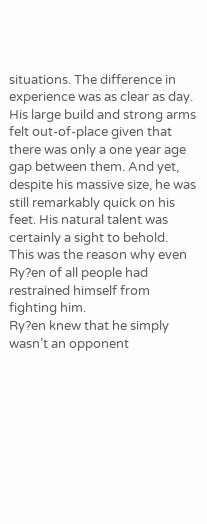situations. The difference in experience was as clear as day. His large build and strong arms felt out-of-place given that there was only a one year age gap between them. And yet, despite his massive size, he was still remarkably quick on his feet. His natural talent was certainly a sight to behold.
This was the reason why even Ry?en of all people had restrained himself from fighting him.
Ry?en knew that he simply wasn’t an opponent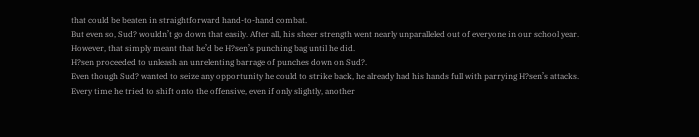that could be beaten in straightforward hand-to-hand combat.
But even so, Sud? wouldn’t go down that easily. After all, his sheer strength went nearly unparalleled out of everyone in our school year. However, that simply meant that he’d be H?sen’s punching bag until he did.
H?sen proceeded to unleash an unrelenting barrage of punches down on Sud?.
Even though Sud? wanted to seize any opportunity he could to strike back, he already had his hands full with parrying H?sen’s attacks.
Every time he tried to shift onto the offensive, even if only slightly, another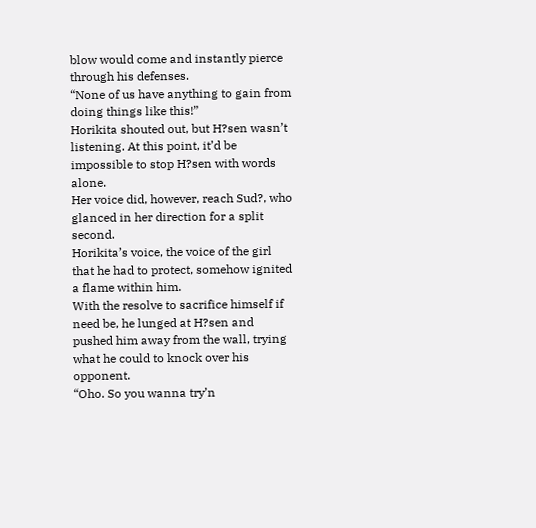blow would come and instantly pierce through his defenses.
“None of us have anything to gain from doing things like this!”
Horikita shouted out, but H?sen wasn’t listening. At this point, it’d be impossible to stop H?sen with words alone.
Her voice did, however, reach Sud?, who glanced in her direction for a split second.
Horikita’s voice, the voice of the girl that he had to protect, somehow ignited a flame within him.
With the resolve to sacrifice himself if need be, he lunged at H?sen and pushed him away from the wall, trying what he could to knock over his opponent.
“Oho. So you wanna try’n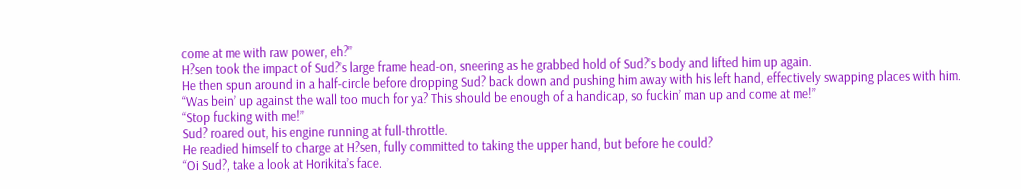come at me with raw power, eh?”
H?sen took the impact of Sud?’s large frame head-on, sneering as he grabbed hold of Sud?’s body and lifted him up again.
He then spun around in a half-circle before dropping Sud? back down and pushing him away with his left hand, effectively swapping places with him.
“Was bein’ up against the wall too much for ya? This should be enough of a handicap, so fuckin’ man up and come at me!”
“Stop fucking with me!”
Sud? roared out, his engine running at full-throttle.
He readied himself to charge at H?sen, fully committed to taking the upper hand, but before he could?
“Oi Sud?, take a look at Horikita’s face.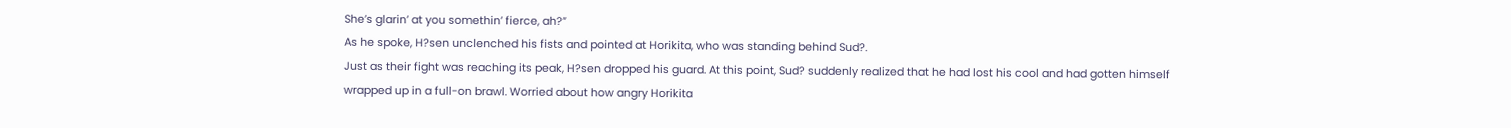She’s glarin’ at you somethin’ fierce, ah?”
As he spoke, H?sen unclenched his fists and pointed at Horikita, who was standing behind Sud?.
Just as their fight was reaching its peak, H?sen dropped his guard. At this point, Sud? suddenly realized that he had lost his cool and had gotten himself wrapped up in a full-on brawl. Worried about how angry Horikita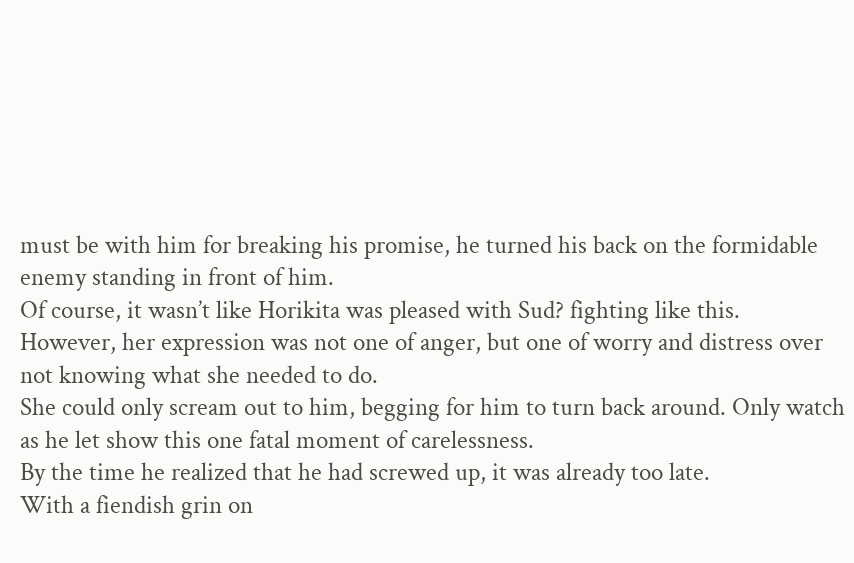must be with him for breaking his promise, he turned his back on the formidable enemy standing in front of him.
Of course, it wasn’t like Horikita was pleased with Sud? fighting like this.
However, her expression was not one of anger, but one of worry and distress over not knowing what she needed to do.
She could only scream out to him, begging for him to turn back around. Only watch as he let show this one fatal moment of carelessness.
By the time he realized that he had screwed up, it was already too late.
With a fiendish grin on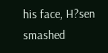his face, H?sen smashed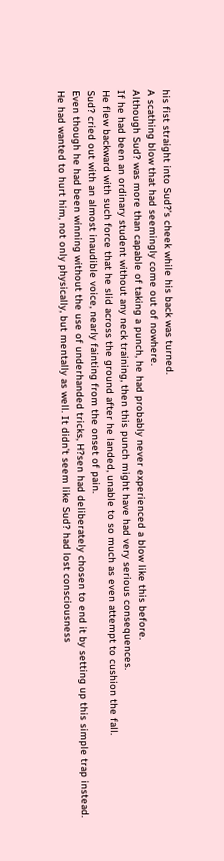his fist straight into Sud?’s cheek while his back was turned.
A scathing blow that had seemingly come out of nowhere.
Although Sud? was more than capable of taking a punch, he had probably never experienced a blow like this before.
If he had been an ordinary student without any neck training, then this punch might have had very serious consequences.
He flew backward with such force that he slid across the ground after he landed, unable to so much as even attempt to cushion the fall.
Sud? cried out with an almost inaudible voice, nearly fainting from the onset of pain.
Even though he had been winning without the use of underhanded tricks, H?sen had deliberately chosen to end it by setting up this simple trap instead.
He had wanted to hurt him, not only physically, but mentally as well. It didn’t seem like Sud? had lost consciousness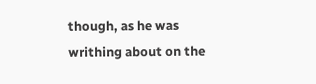though, as he was writhing about on the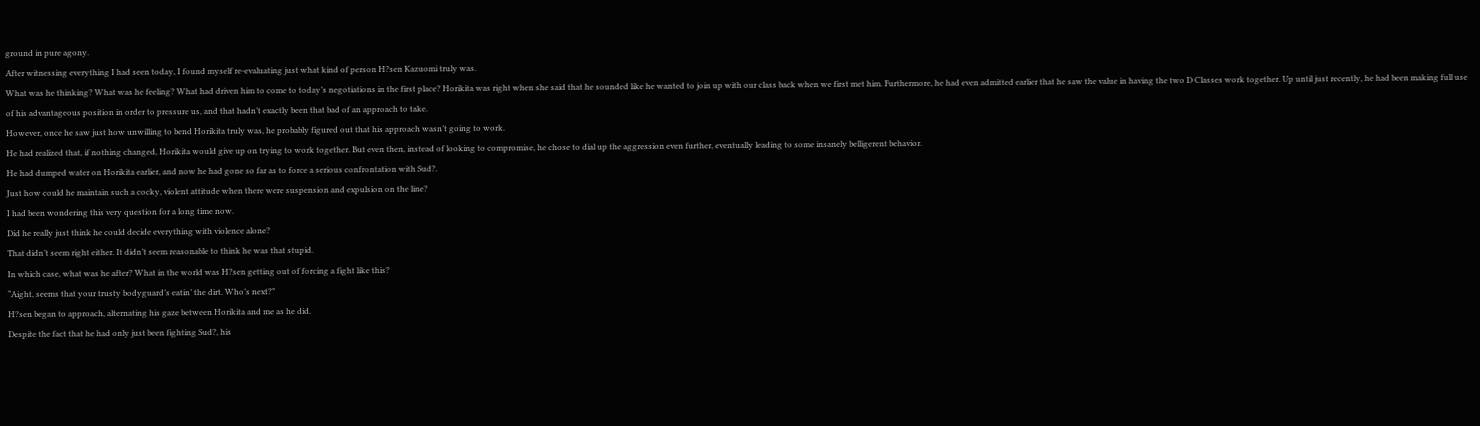ground in pure agony.
After witnessing everything I had seen today, I found myself re-evaluating just what kind of person H?sen Kazuomi truly was.
What was he thinking? What was he feeling? What had driven him to come to today’s negotiations in the first place? Horikita was right when she said that he sounded like he wanted to join up with our class back when we first met him. Furthermore, he had even admitted earlier that he saw the value in having the two D Classes work together. Up until just recently, he had been making full use of his advantageous position in order to pressure us, and that hadn’t exactly been that bad of an approach to take.
However, once he saw just how unwilling to bend Horikita truly was, he probably figured out that his approach wasn’t going to work.
He had realized that, if nothing changed, Horikita would give up on trying to work together. But even then, instead of looking to compromise, he chose to dial up the aggression even further, eventually leading to some insanely belligerent behavior.
He had dumped water on Horikita earlier, and now he had gone so far as to force a serious confrontation with Sud?.
Just how could he maintain such a cocky, violent attitude when there were suspension and expulsion on the line?
I had been wondering this very question for a long time now.
Did he really just think he could decide everything with violence alone?
That didn’t seem right either. It didn’t seem reasonable to think he was that stupid.
In which case, what was he after? What in the world was H?sen getting out of forcing a fight like this?
“Aight, seems that your trusty bodyguard’s eatin’ the dirt. Who’s next?”
H?sen began to approach, alternating his gaze between Horikita and me as he did.
Despite the fact that he had only just been fighting Sud?, his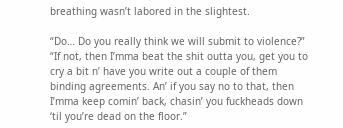breathing wasn’t labored in the slightest.

“Do… Do you really think we will submit to violence?”
“If not, then I’mma beat the shit outta you, get you to cry a bit n’ have you write out a couple of them binding agreements. An’ if you say no to that, then I’mma keep comin’ back, chasin’ you fuckheads down ‘til you’re dead on the floor.”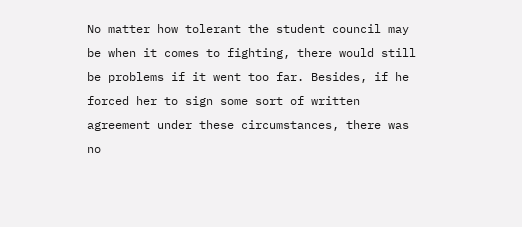No matter how tolerant the student council may be when it comes to fighting, there would still be problems if it went too far. Besides, if he forced her to sign some sort of written agreement under these circumstances, there was no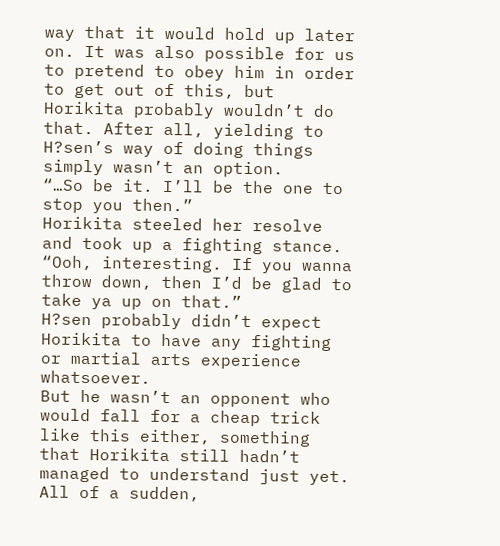way that it would hold up later on. It was also possible for us to pretend to obey him in order to get out of this, but Horikita probably wouldn’t do that. After all, yielding to H?sen’s way of doing things simply wasn’t an option.
“…So be it. I’ll be the one to stop you then.”
Horikita steeled her resolve and took up a fighting stance.
“Ooh, interesting. If you wanna throw down, then I’d be glad to take ya up on that.”
H?sen probably didn’t expect Horikita to have any fighting or martial arts experience whatsoever.
But he wasn’t an opponent who would fall for a cheap trick like this either, something that Horikita still hadn’t managed to understand just yet.
All of a sudden,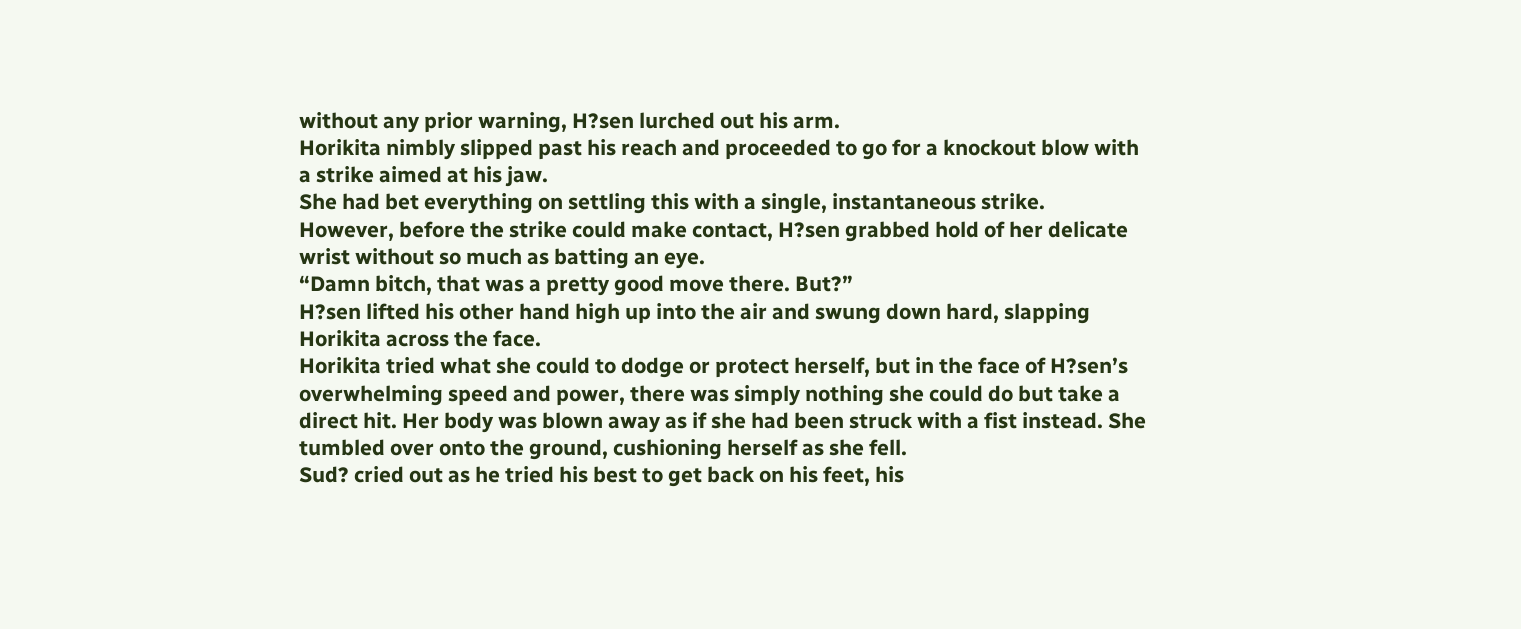without any prior warning, H?sen lurched out his arm.
Horikita nimbly slipped past his reach and proceeded to go for a knockout blow with a strike aimed at his jaw.
She had bet everything on settling this with a single, instantaneous strike.
However, before the strike could make contact, H?sen grabbed hold of her delicate wrist without so much as batting an eye.
“Damn bitch, that was a pretty good move there. But?”
H?sen lifted his other hand high up into the air and swung down hard, slapping Horikita across the face.
Horikita tried what she could to dodge or protect herself, but in the face of H?sen’s overwhelming speed and power, there was simply nothing she could do but take a direct hit. Her body was blown away as if she had been struck with a fist instead. She tumbled over onto the ground, cushioning herself as she fell.
Sud? cried out as he tried his best to get back on his feet, his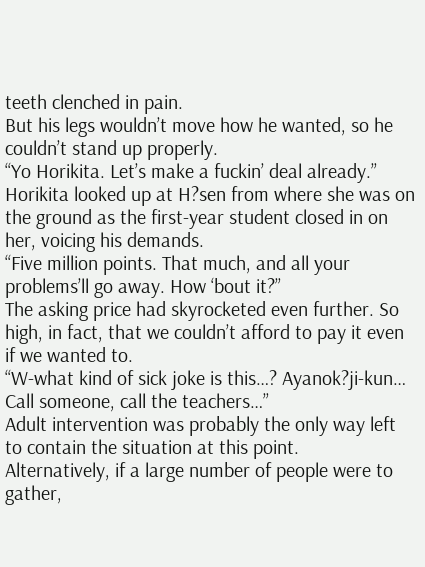teeth clenched in pain.
But his legs wouldn’t move how he wanted, so he couldn’t stand up properly.
“Yo Horikita. Let’s make a fuckin’ deal already.”
Horikita looked up at H?sen from where she was on the ground as the first-year student closed in on her, voicing his demands.
“Five million points. That much, and all your problems’ll go away. How ‘bout it?”
The asking price had skyrocketed even further. So high, in fact, that we couldn’t afford to pay it even if we wanted to.
“W-what kind of sick joke is this…? Ayanok?ji-kun… Call someone, call the teachers…”
Adult intervention was probably the only way left to contain the situation at this point.
Alternatively, if a large number of people were to gather,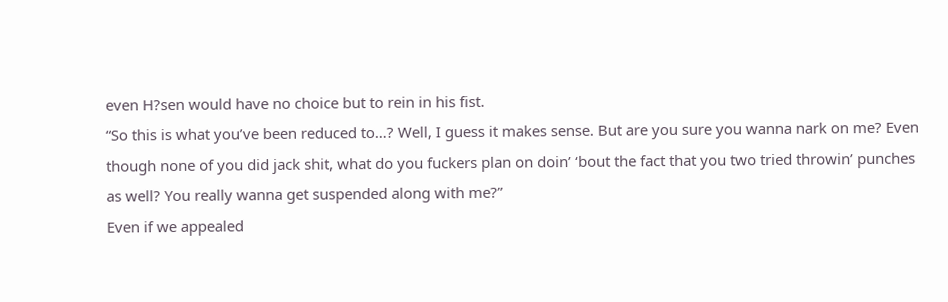even H?sen would have no choice but to rein in his fist.
“So this is what you’ve been reduced to…? Well, I guess it makes sense. But are you sure you wanna nark on me? Even though none of you did jack shit, what do you fuckers plan on doin’ ‘bout the fact that you two tried throwin’ punches as well? You really wanna get suspended along with me?”
Even if we appealed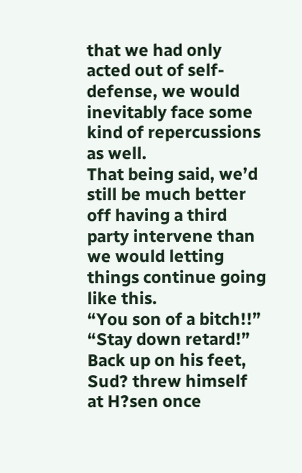that we had only acted out of self-defense, we would inevitably face some kind of repercussions as well.
That being said, we’d still be much better off having a third party intervene than we would letting things continue going like this.
“You son of a bitch!!”
“Stay down retard!”
Back up on his feet, Sud? threw himself at H?sen once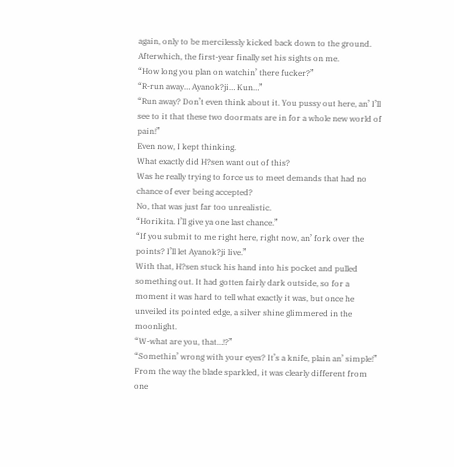again, only to be mercilessly kicked back down to the ground. Afterwhich, the first-year finally set his sights on me.
“How long you plan on watchin’ there fucker?”
“R-run away… Ayanok?ji… Kun…”
“Run away? Don’t even think about it. You pussy out here, an’ I’ll see to it that these two doormats are in for a whole new world of pain!”
Even now, I kept thinking.
What exactly did H?sen want out of this?
Was he really trying to force us to meet demands that had no chance of ever being accepted?
No, that was just far too unrealistic.
“Horikita. I’ll give ya one last chance.”
“If you submit to me right here, right now, an’ fork over the points? I’ll let Ayanok?ji live.”
With that, H?sen stuck his hand into his pocket and pulled something out. It had gotten fairly dark outside, so for a moment it was hard to tell what exactly it was, but once he unveiled its pointed edge, a silver shine glimmered in the moonlight.
“W-what are you, that…!?”
“Somethin’ wrong with your eyes? It’s a knife, plain an’ simple!”
From the way the blade sparkled, it was clearly different from one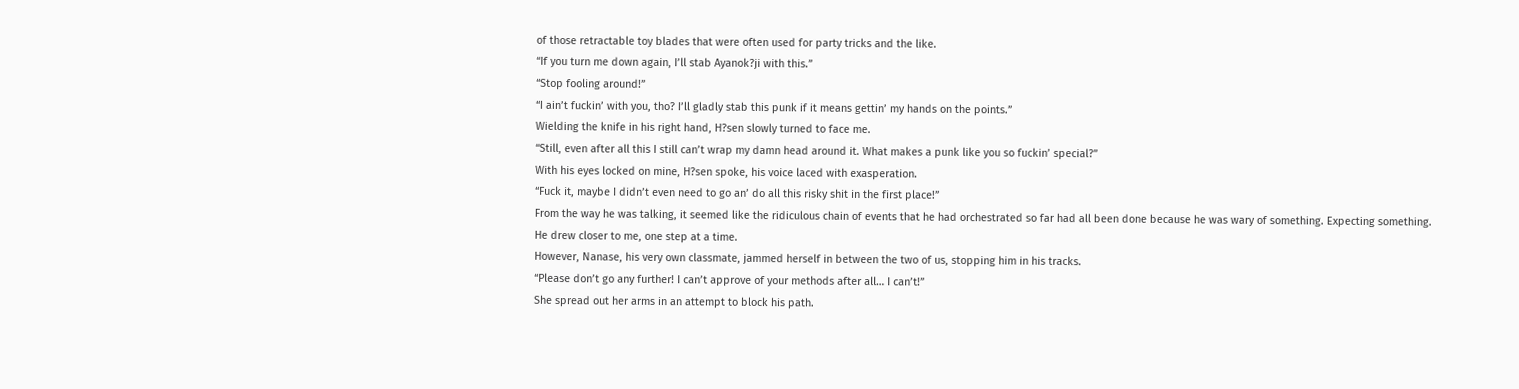of those retractable toy blades that were often used for party tricks and the like.
“If you turn me down again, I’ll stab Ayanok?ji with this.”
“Stop fooling around!”
“I ain’t fuckin’ with you, tho? I’ll gladly stab this punk if it means gettin’ my hands on the points.”
Wielding the knife in his right hand, H?sen slowly turned to face me.
“Still, even after all this I still can’t wrap my damn head around it. What makes a punk like you so fuckin’ special?”
With his eyes locked on mine, H?sen spoke, his voice laced with exasperation.
“Fuck it, maybe I didn’t even need to go an’ do all this risky shit in the first place!”
From the way he was talking, it seemed like the ridiculous chain of events that he had orchestrated so far had all been done because he was wary of something. Expecting something.
He drew closer to me, one step at a time.
However, Nanase, his very own classmate, jammed herself in between the two of us, stopping him in his tracks.
“Please don’t go any further! I can’t approve of your methods after all… I can’t!”
She spread out her arms in an attempt to block his path.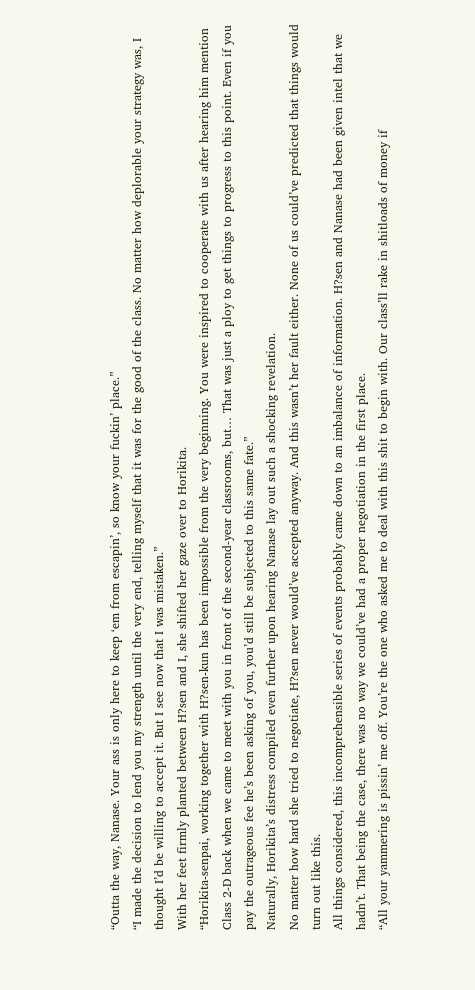“Outta the way, Nanase. Your ass is only here to keep ‘em from escapin’, so know your fuckin’ place.”
“I made the decision to lend you my strength until the very end, telling myself that it was for the good of the class. No matter how deplorable your strategy was, I thought I’d be willing to accept it. But I see now that I was mistaken.”
With her feet firmly planted between H?sen and I, she shifted her gaze over to Horikita.
“Horikita-senpai, working together with H?sen-kun has been impossible from the very beginning. You were inspired to cooperate with us after hearing him mention Class 2-D back when we came to meet with you in front of the second-year classrooms, but… That was just a ploy to get things to progress to this point. Even if you pay the outrageous fee he’s been asking of you, you’d still be subjected to this same fate.”
Naturally, Horikita’s distress compiled even further upon hearing Nanase lay out such a shocking revelation.
No matter how hard she tried to negotiate, H?sen never would’ve accepted anyway. And this wasn’t her fault either. None of us could’ve predicted that things would turn out like this.
All things considered, this incomprehensible series of events probably came down to an imbalance of information. H?sen and Nanase had been given intel that we hadn’t. That being the case, there was no way we could’ve had a proper negotiation in the first place.
“All your yammering is pissin’ me off. You’re the one who asked me to deal with this shit to begin with. Our class’ll rake in shitloads of money if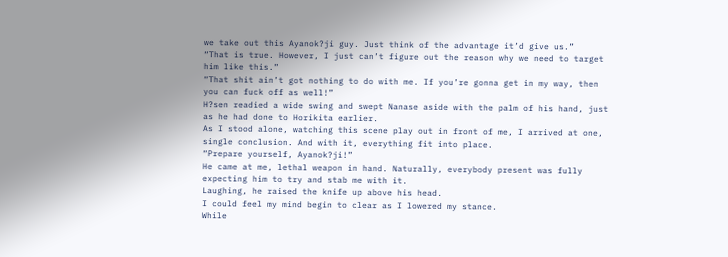we take out this Ayanok?ji guy. Just think of the advantage it’d give us.”
“That is true. However, I just can’t figure out the reason why we need to target him like this.”
“That shit ain’t got nothing to do with me. If you’re gonna get in my way, then you can fuck off as well!”
H?sen readied a wide swing and swept Nanase aside with the palm of his hand, just as he had done to Horikita earlier.
As I stood alone, watching this scene play out in front of me, I arrived at one, single conclusion. And with it, everything fit into place.
“Prepare yourself, Ayanok?ji!”
He came at me, lethal weapon in hand. Naturally, everybody present was fully expecting him to try and stab me with it.
Laughing, he raised the knife up above his head.
I could feel my mind begin to clear as I lowered my stance.
While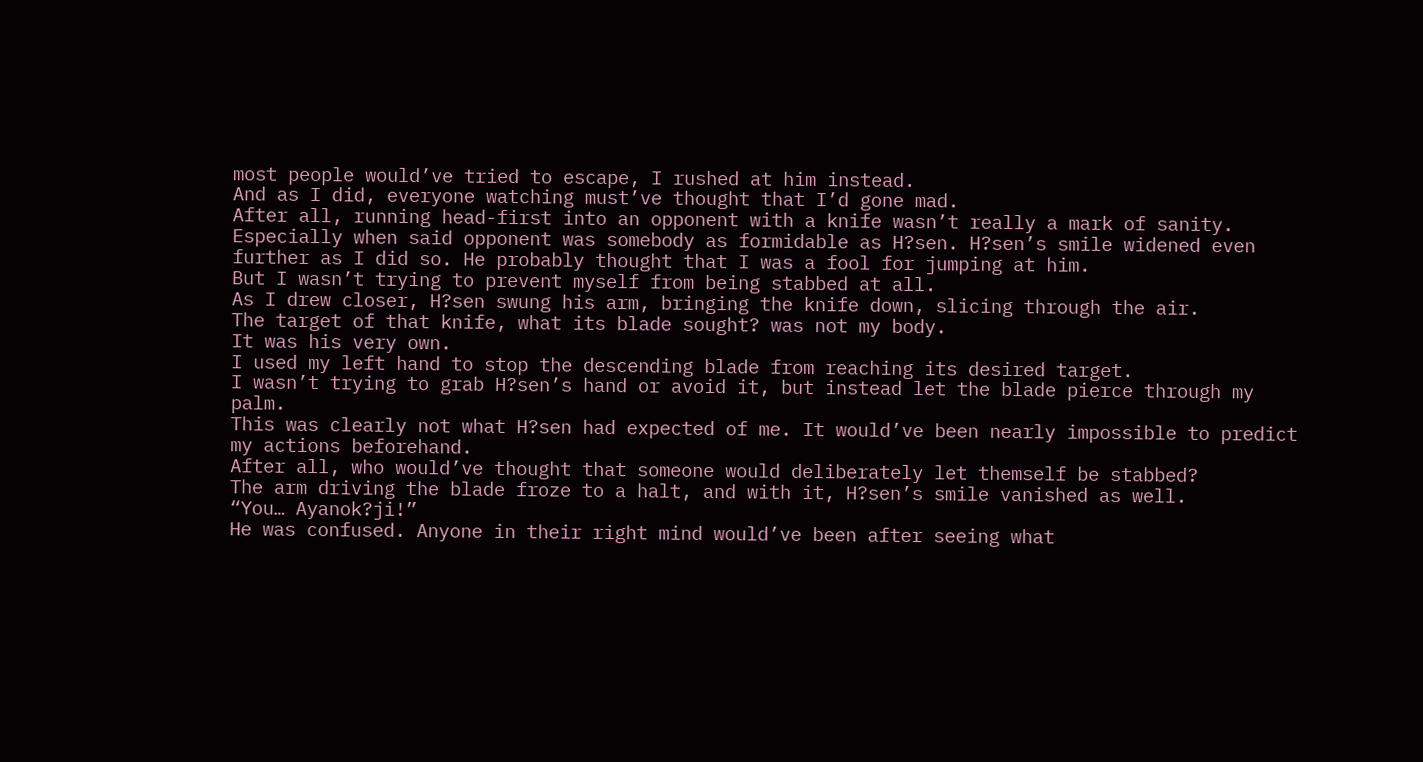most people would’ve tried to escape, I rushed at him instead.
And as I did, everyone watching must’ve thought that I’d gone mad.
After all, running head-first into an opponent with a knife wasn’t really a mark of sanity.
Especially when said opponent was somebody as formidable as H?sen. H?sen’s smile widened even further as I did so. He probably thought that I was a fool for jumping at him.
But I wasn’t trying to prevent myself from being stabbed at all.
As I drew closer, H?sen swung his arm, bringing the knife down, slicing through the air.
The target of that knife, what its blade sought? was not my body.
It was his very own.
I used my left hand to stop the descending blade from reaching its desired target.
I wasn’t trying to grab H?sen’s hand or avoid it, but instead let the blade pierce through my palm.
This was clearly not what H?sen had expected of me. It would’ve been nearly impossible to predict my actions beforehand.
After all, who would’ve thought that someone would deliberately let themself be stabbed?
The arm driving the blade froze to a halt, and with it, H?sen’s smile vanished as well.
“You… Ayanok?ji!”
He was confused. Anyone in their right mind would’ve been after seeing what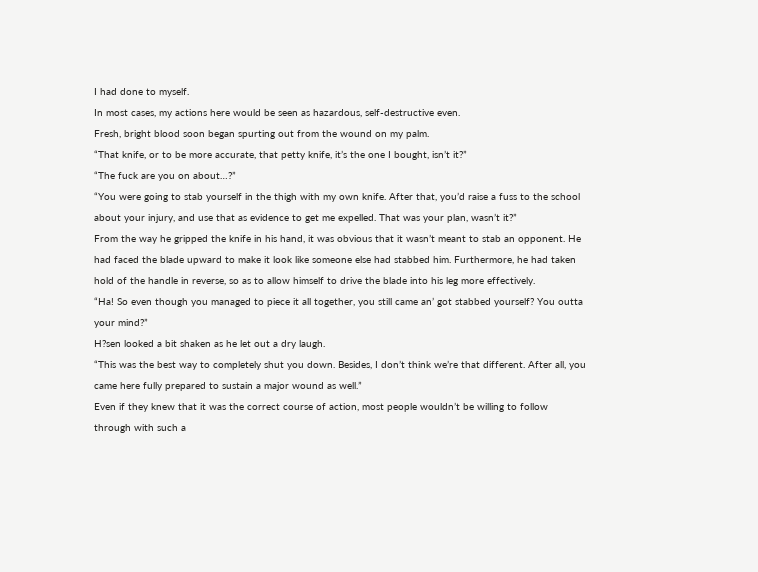I had done to myself.
In most cases, my actions here would be seen as hazardous, self-destructive even.
Fresh, bright blood soon began spurting out from the wound on my palm.
“That knife, or to be more accurate, that petty knife, it’s the one I bought, isn’t it?”
“The fuck are you on about…?”
“You were going to stab yourself in the thigh with my own knife. After that, you’d raise a fuss to the school about your injury, and use that as evidence to get me expelled. That was your plan, wasn’t it?”
From the way he gripped the knife in his hand, it was obvious that it wasn’t meant to stab an opponent. He had faced the blade upward to make it look like someone else had stabbed him. Furthermore, he had taken hold of the handle in reverse, so as to allow himself to drive the blade into his leg more effectively.
“Ha! So even though you managed to piece it all together, you still came an’ got stabbed yourself? You outta your mind?”
H?sen looked a bit shaken as he let out a dry laugh.
“This was the best way to completely shut you down. Besides, I don’t think we’re that different. After all, you came here fully prepared to sustain a major wound as well.”
Even if they knew that it was the correct course of action, most people wouldn’t be willing to follow through with such a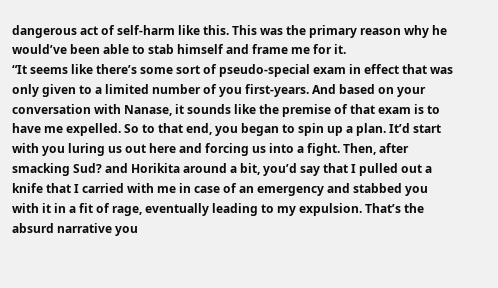dangerous act of self-harm like this. This was the primary reason why he would’ve been able to stab himself and frame me for it.
“It seems like there’s some sort of pseudo-special exam in effect that was only given to a limited number of you first-years. And based on your conversation with Nanase, it sounds like the premise of that exam is to have me expelled. So to that end, you began to spin up a plan. It’d start with you luring us out here and forcing us into a fight. Then, after smacking Sud? and Horikita around a bit, you’d say that I pulled out a knife that I carried with me in case of an emergency and stabbed you with it in a fit of rage, eventually leading to my expulsion. That’s the absurd narrative you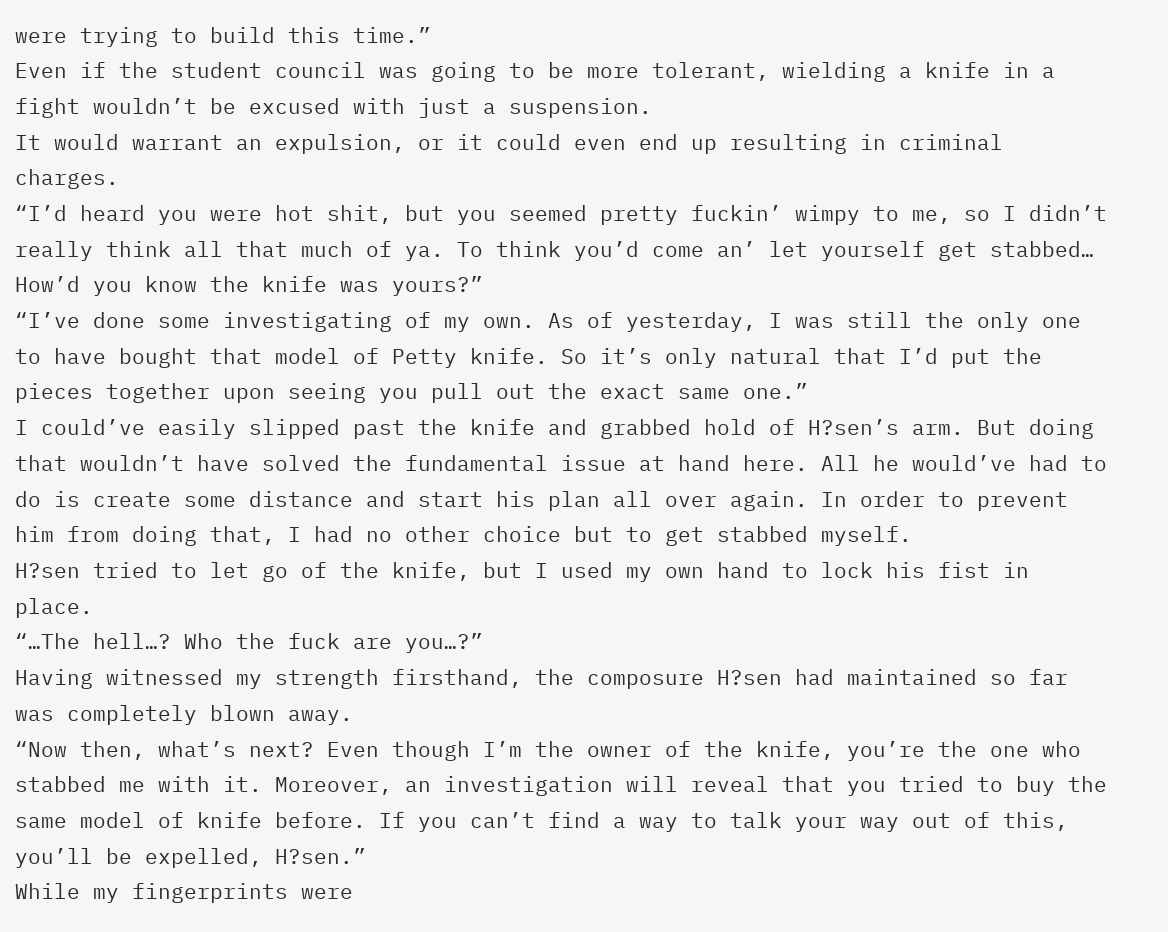were trying to build this time.”
Even if the student council was going to be more tolerant, wielding a knife in a fight wouldn’t be excused with just a suspension.
It would warrant an expulsion, or it could even end up resulting in criminal charges.
“I’d heard you were hot shit, but you seemed pretty fuckin’ wimpy to me, so I didn’t really think all that much of ya. To think you’d come an’ let yourself get stabbed… How’d you know the knife was yours?”
“I’ve done some investigating of my own. As of yesterday, I was still the only one to have bought that model of Petty knife. So it’s only natural that I’d put the pieces together upon seeing you pull out the exact same one.”
I could’ve easily slipped past the knife and grabbed hold of H?sen’s arm. But doing that wouldn’t have solved the fundamental issue at hand here. All he would’ve had to do is create some distance and start his plan all over again. In order to prevent him from doing that, I had no other choice but to get stabbed myself.
H?sen tried to let go of the knife, but I used my own hand to lock his fist in place.
“…The hell…? Who the fuck are you…?”
Having witnessed my strength firsthand, the composure H?sen had maintained so far was completely blown away.
“Now then, what’s next? Even though I’m the owner of the knife, you’re the one who stabbed me with it. Moreover, an investigation will reveal that you tried to buy the same model of knife before. If you can’t find a way to talk your way out of this, you’ll be expelled, H?sen.”
While my fingerprints were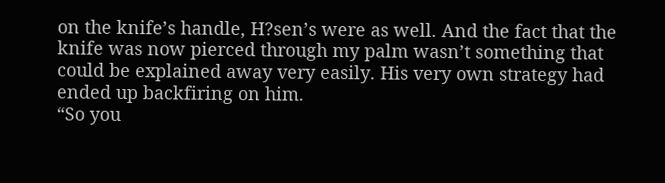on the knife’s handle, H?sen’s were as well. And the fact that the knife was now pierced through my palm wasn’t something that could be explained away very easily. His very own strategy had ended up backfiring on him.
“So you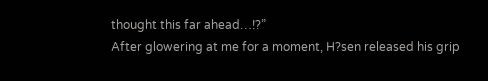thought this far ahead…!?”
After glowering at me for a moment, H?sen released his grip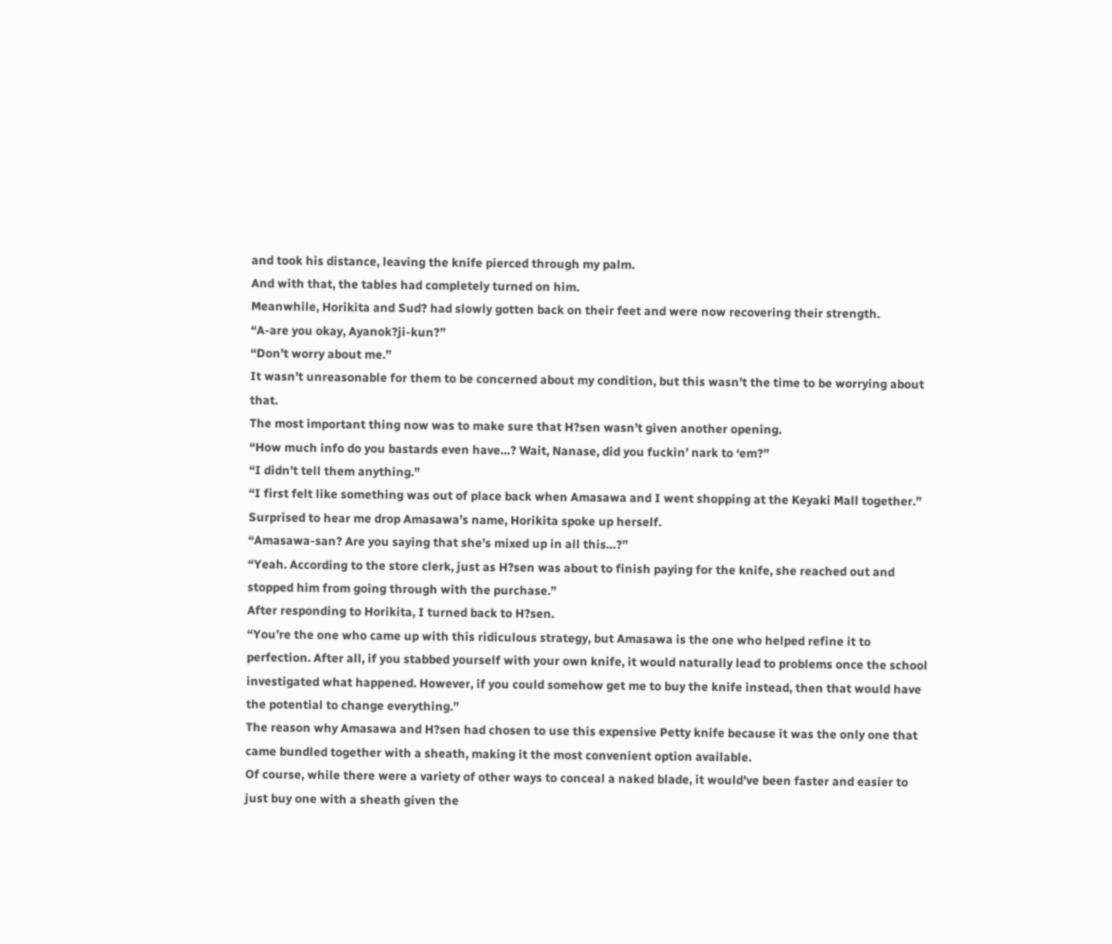and took his distance, leaving the knife pierced through my palm.
And with that, the tables had completely turned on him.
Meanwhile, Horikita and Sud? had slowly gotten back on their feet and were now recovering their strength.
“A-are you okay, Ayanok?ji-kun?”
“Don’t worry about me.”
It wasn’t unreasonable for them to be concerned about my condition, but this wasn’t the time to be worrying about that.
The most important thing now was to make sure that H?sen wasn’t given another opening.
“How much info do you bastards even have…? Wait, Nanase, did you fuckin’ nark to ‘em?”
“I didn’t tell them anything.”
“I first felt like something was out of place back when Amasawa and I went shopping at the Keyaki Mall together.”
Surprised to hear me drop Amasawa’s name, Horikita spoke up herself.
“Amasawa-san? Are you saying that she’s mixed up in all this…?”
“Yeah. According to the store clerk, just as H?sen was about to finish paying for the knife, she reached out and stopped him from going through with the purchase.”
After responding to Horikita, I turned back to H?sen.
“You’re the one who came up with this ridiculous strategy, but Amasawa is the one who helped refine it to perfection. After all, if you stabbed yourself with your own knife, it would naturally lead to problems once the school investigated what happened. However, if you could somehow get me to buy the knife instead, then that would have the potential to change everything.”
The reason why Amasawa and H?sen had chosen to use this expensive Petty knife because it was the only one that came bundled together with a sheath, making it the most convenient option available.
Of course, while there were a variety of other ways to conceal a naked blade, it would’ve been faster and easier to just buy one with a sheath given the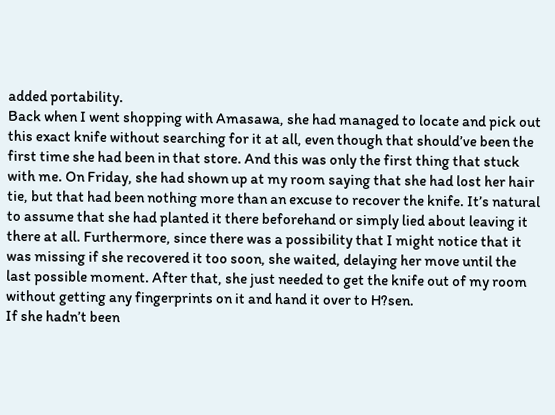added portability.
Back when I went shopping with Amasawa, she had managed to locate and pick out this exact knife without searching for it at all, even though that should’ve been the first time she had been in that store. And this was only the first thing that stuck with me. On Friday, she had shown up at my room saying that she had lost her hair tie, but that had been nothing more than an excuse to recover the knife. It’s natural to assume that she had planted it there beforehand or simply lied about leaving it there at all. Furthermore, since there was a possibility that I might notice that it was missing if she recovered it too soon, she waited, delaying her move until the last possible moment. After that, she just needed to get the knife out of my room without getting any fingerprints on it and hand it over to H?sen.
If she hadn’t been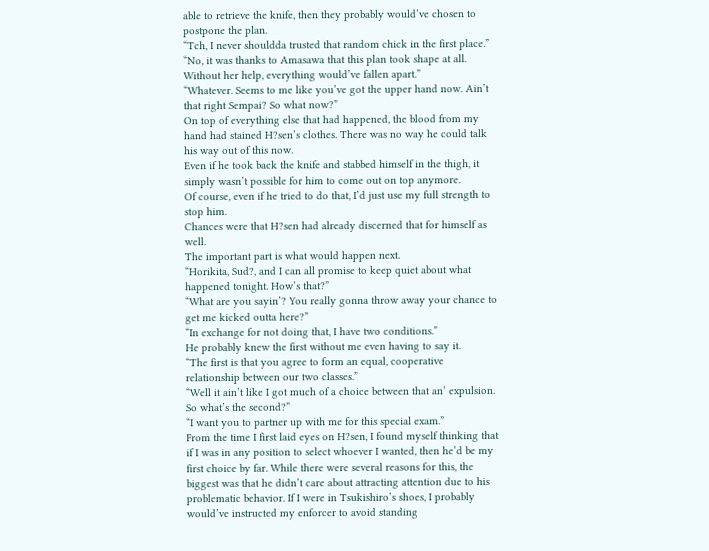able to retrieve the knife, then they probably would’ve chosen to postpone the plan.
“Tch, I never shouldda trusted that random chick in the first place.”
“No, it was thanks to Amasawa that this plan took shape at all. Without her help, everything would’ve fallen apart.”
“Whatever. Seems to me like you’ve got the upper hand now. Ain’t that right Sempai? So what now?”
On top of everything else that had happened, the blood from my hand had stained H?sen’s clothes. There was no way he could talk his way out of this now.
Even if he took back the knife and stabbed himself in the thigh, it simply wasn’t possible for him to come out on top anymore.
Of course, even if he tried to do that, I’d just use my full strength to stop him.
Chances were that H?sen had already discerned that for himself as well.
The important part is what would happen next.
“Horikita, Sud?, and I can all promise to keep quiet about what happened tonight. How’s that?”
“What are you sayin’? You really gonna throw away your chance to get me kicked outta here?”
“In exchange for not doing that, I have two conditions.”
He probably knew the first without me even having to say it.
“The first is that you agree to form an equal, cooperative relationship between our two classes.”
“Well it ain’t like I got much of a choice between that an’ expulsion. So what’s the second?”
“I want you to partner up with me for this special exam.”
From the time I first laid eyes on H?sen, I found myself thinking that if I was in any position to select whoever I wanted, then he’d be my first choice by far. While there were several reasons for this, the biggest was that he didn’t care about attracting attention due to his problematic behavior. If I were in Tsukishiro’s shoes, I probably would’ve instructed my enforcer to avoid standing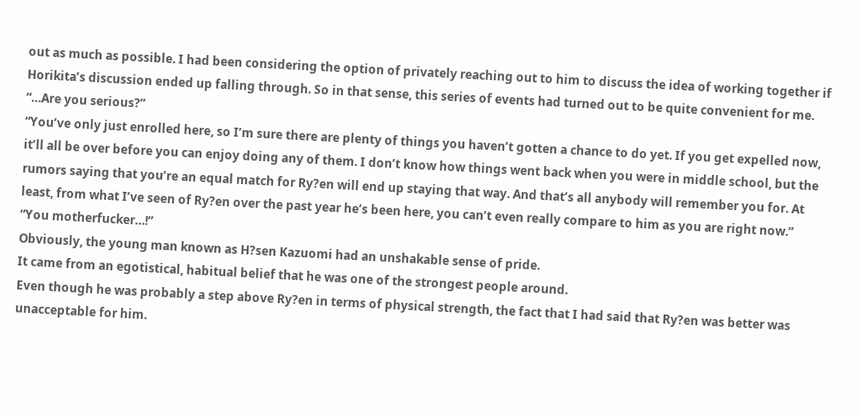out as much as possible. I had been considering the option of privately reaching out to him to discuss the idea of working together if Horikita’s discussion ended up falling through. So in that sense, this series of events had turned out to be quite convenient for me.
“…Are you serious?”
“You’ve only just enrolled here, so I’m sure there are plenty of things you haven’t gotten a chance to do yet. If you get expelled now, it’ll all be over before you can enjoy doing any of them. I don’t know how things went back when you were in middle school, but the rumors saying that you’re an equal match for Ry?en will end up staying that way. And that’s all anybody will remember you for. At least, from what I’ve seen of Ry?en over the past year he’s been here, you can’t even really compare to him as you are right now.”
“You motherfucker…!”
Obviously, the young man known as H?sen Kazuomi had an unshakable sense of pride.
It came from an egotistical, habitual belief that he was one of the strongest people around.
Even though he was probably a step above Ry?en in terms of physical strength, the fact that I had said that Ry?en was better was unacceptable for him.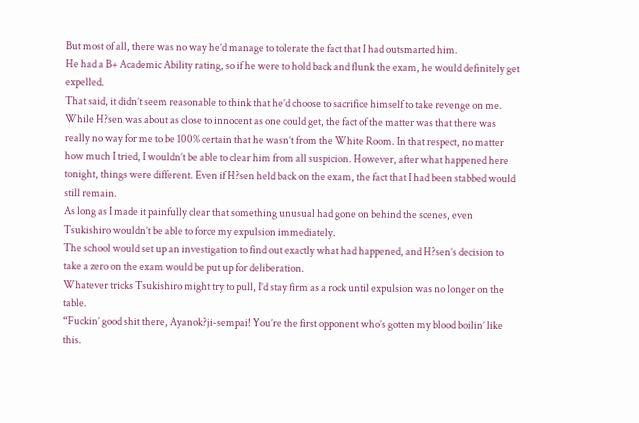But most of all, there was no way he’d manage to tolerate the fact that I had outsmarted him.
He had a B+ Academic Ability rating, so if he were to hold back and flunk the exam, he would definitely get expelled.
That said, it didn’t seem reasonable to think that he’d choose to sacrifice himself to take revenge on me. While H?sen was about as close to innocent as one could get, the fact of the matter was that there was really no way for me to be 100% certain that he wasn’t from the White Room. In that respect, no matter how much I tried, I wouldn’t be able to clear him from all suspicion. However, after what happened here tonight, things were different. Even if H?sen held back on the exam, the fact that I had been stabbed would still remain.
As long as I made it painfully clear that something unusual had gone on behind the scenes, even Tsukishiro wouldn’t be able to force my expulsion immediately.
The school would set up an investigation to find out exactly what had happened, and H?sen’s decision to take a zero on the exam would be put up for deliberation.
Whatever tricks Tsukishiro might try to pull, I’d stay firm as a rock until expulsion was no longer on the table.
“Fuckin’ good shit there, Ayanok?ji-sempai! You’re the first opponent who’s gotten my blood boilin’ like this.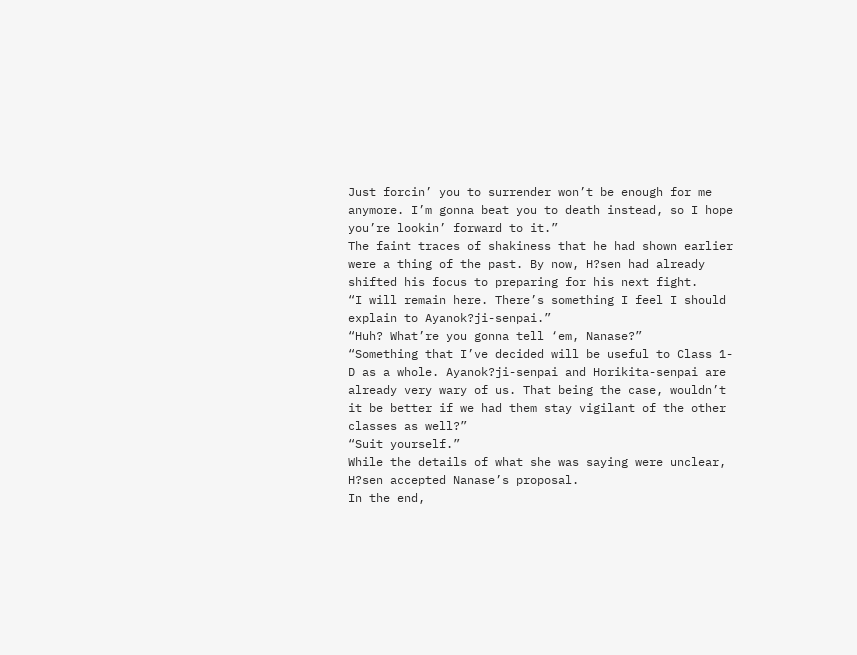Just forcin’ you to surrender won’t be enough for me anymore. I’m gonna beat you to death instead, so I hope you’re lookin’ forward to it.”
The faint traces of shakiness that he had shown earlier were a thing of the past. By now, H?sen had already shifted his focus to preparing for his next fight.
“I will remain here. There’s something I feel I should explain to Ayanok?ji-senpai.”
“Huh? What’re you gonna tell ‘em, Nanase?”
“Something that I’ve decided will be useful to Class 1-D as a whole. Ayanok?ji-senpai and Horikita-senpai are already very wary of us. That being the case, wouldn’t it be better if we had them stay vigilant of the other classes as well?”
“Suit yourself.”
While the details of what she was saying were unclear, H?sen accepted Nanase’s proposal.
In the end,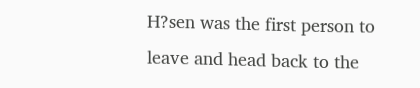H?sen was the first person to leave and head back to the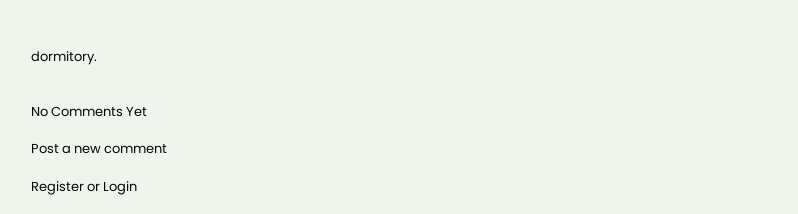dormitory.


No Comments Yet

Post a new comment

Register or Login